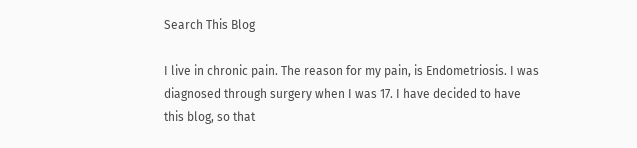Search This Blog

I live in chronic pain. The reason for my pain, is Endometriosis. I was diagnosed through surgery when I was 17. I have decided to have this blog, so that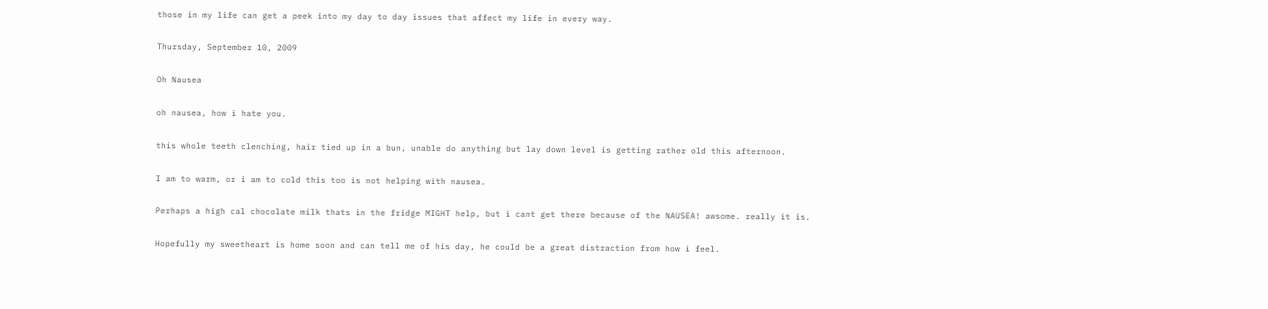those in my life can get a peek into my day to day issues that affect my life in every way.

Thursday, September 10, 2009

Oh Nausea

oh nausea, how i hate you.

this whole teeth clenching, hair tied up in a bun, unable do anything but lay down level is getting rather old this afternoon.

I am to warm, or i am to cold this too is not helping with nausea.

Perhaps a high cal chocolate milk thats in the fridge MIGHT help, but i cant get there because of the NAUSEA! awsome. really it is.

Hopefully my sweetheart is home soon and can tell me of his day, he could be a great distraction from how i feel.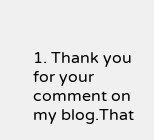1. Thank you for your comment on my blog.That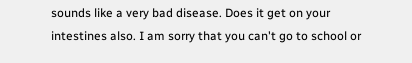sounds like a very bad disease. Does it get on your intestines also. I am sorry that you can't go to school or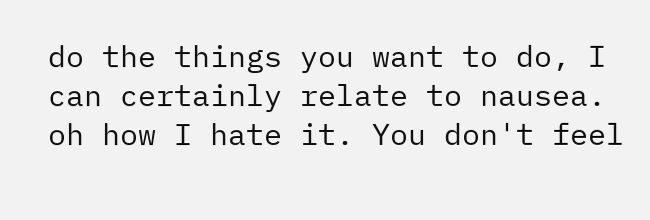do the things you want to do, I can certainly relate to nausea. oh how I hate it. You don't feel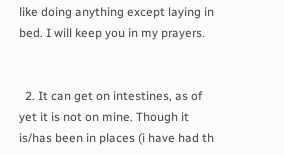like doing anything except laying in bed. I will keep you in my prayers.


  2. It can get on intestines, as of yet it is not on mine. Though it is/has been in places (i have had th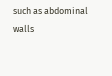such as abdominal walls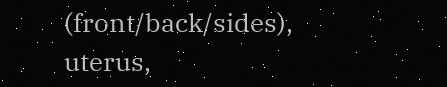(front/back/sides), uterus,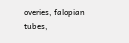overies, falopian tubes,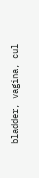bladder, vagina, cul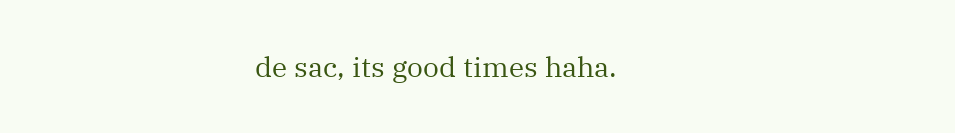de sac, its good times haha.